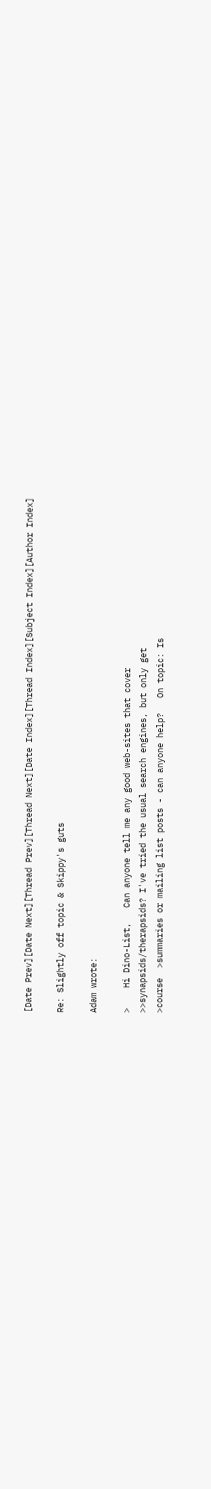[Date Prev][Date Next][Thread Prev][Thread Next][Date Index][Thread Index][Subject Index][Author Index]

Re: Slightly off topic & Skippy's guts

Adam wrote:

>    Hi Dino-List,   Can anyone tell me any good web-sites that cover
>>synapsids/therapsids? I've tried the usual search engines, but only get
>course  >summaries or mailing list posts - can anyone help?   On topic: Is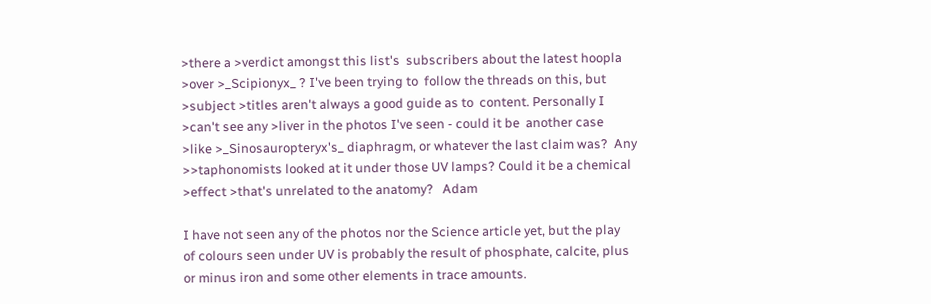>there a >verdict amongst this list's  subscribers about the latest hoopla
>over >_Scipionyx_ ? I've been trying to  follow the threads on this, but
>subject >titles aren't always a good guide as to  content. Personally I
>can't see any >liver in the photos I've seen - could it be  another case
>like >_Sinosauropteryx's_ diaphragm, or whatever the last claim was?  Any
>>taphonomists looked at it under those UV lamps? Could it be a chemical
>effect >that's unrelated to the anatomy?   Adam

I have not seen any of the photos nor the Science article yet, but the play
of colours seen under UV is probably the result of phosphate, calcite, plus
or minus iron and some other elements in trace amounts.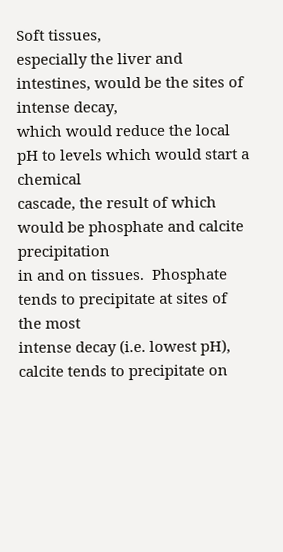Soft tissues,
especially the liver and intestines, would be the sites of intense decay,
which would reduce the local pH to levels which would start a chemical
cascade, the result of which would be phosphate and calcite precipitation
in and on tissues.  Phosphate tends to precipitate at sites of the most
intense decay (i.e. lowest pH), calcite tends to precipitate on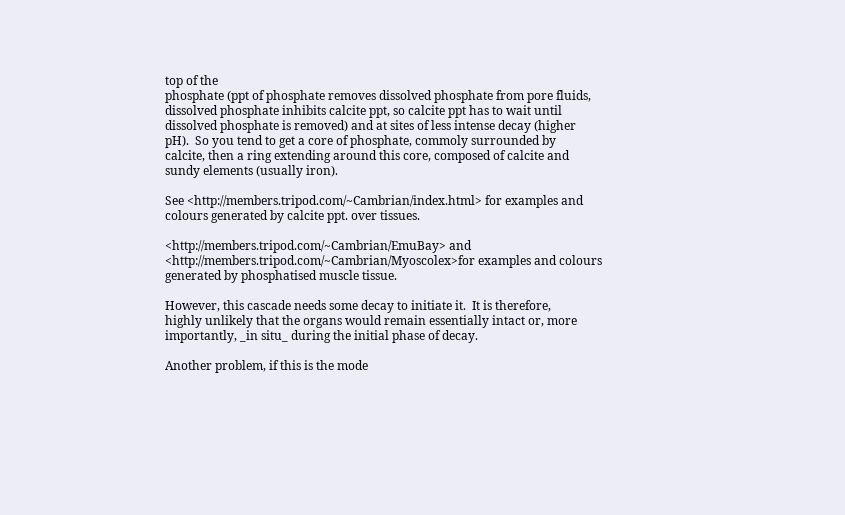top of the
phosphate (ppt of phosphate removes dissolved phosphate from pore fluids,
dissolved phosphate inhibits calcite ppt, so calcite ppt has to wait until
dissolved phosphate is removed) and at sites of less intense decay (higher
pH).  So you tend to get a core of phosphate, commoly surrounded by
calcite, then a ring extending around this core, composed of calcite and
sundy elements (usually iron).

See <http://members.tripod.com/~Cambrian/index.html> for examples and
colours generated by calcite ppt. over tissues.

<http://members.tripod.com/~Cambrian/EmuBay> and
<http://members.tripod.com/~Cambrian/Myoscolex>for examples and colours
generated by phosphatised muscle tissue.

However, this cascade needs some decay to initiate it.  It is therefore,
highly unlikely that the organs would remain essentially intact or, more
importantly, _in situ_ during the initial phase of decay.

Another problem, if this is the mode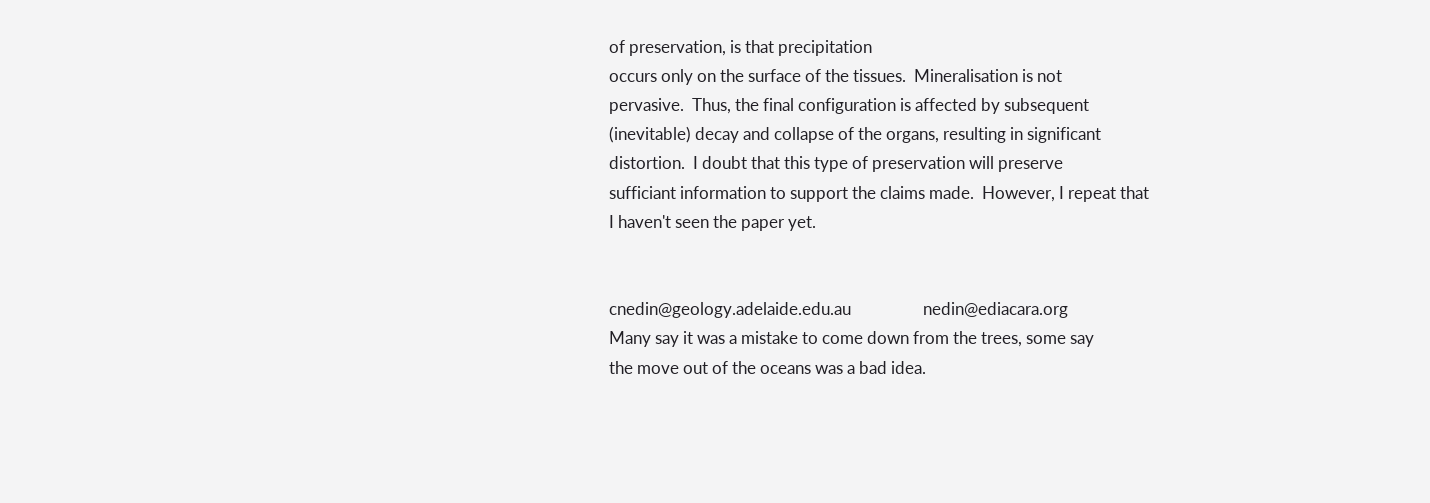of preservation, is that precipitation
occurs only on the surface of the tissues.  Mineralisation is not
pervasive.  Thus, the final configuration is affected by subsequent
(inevitable) decay and collapse of the organs, resulting in significant
distortion.  I doubt that this type of preservation will preserve
sufficiant information to support the claims made.  However, I repeat that
I haven't seen the paper yet.


cnedin@geology.adelaide.edu.au                  nedin@ediacara.org
Many say it was a mistake to come down from the trees, some say
the move out of the oceans was a bad idea.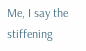Me, I say the stiffening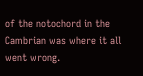of the notochord in the Cambrian was where it all went wrong.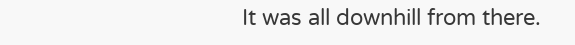It was all downhill from there.